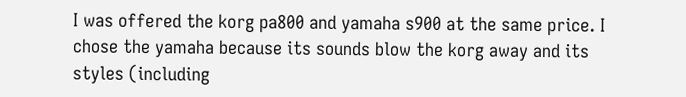I was offered the korg pa800 and yamaha s900 at the same price. I chose the yamaha because its sounds blow the korg away and its styles (including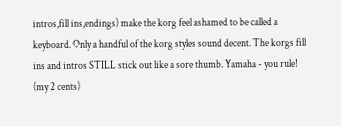intros,fill ins,endings) make the korg feel ashamed to be called a keyboard. Only a handful of the korg styles sound decent. The korgs fill ins and intros STILL stick out like a sore thumb. Yamaha - you rule! (my 2 cents)